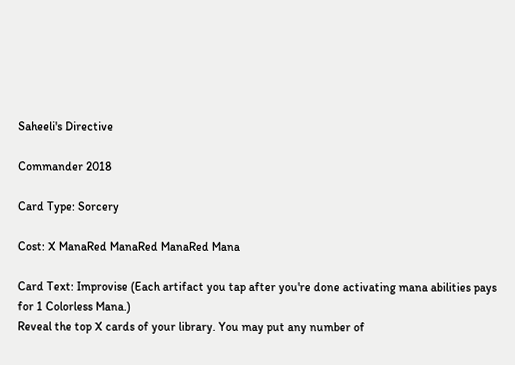Saheeli's Directive

Commander 2018

Card Type: Sorcery

Cost: X ManaRed ManaRed ManaRed Mana

Card Text: Improvise (Each artifact you tap after you're done activating mana abilities pays for 1 Colorless Mana.)
Reveal the top X cards of your library. You may put any number of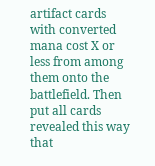artifact cards with converted mana cost X or less from among them onto the battlefield. Then put all cards revealed this way that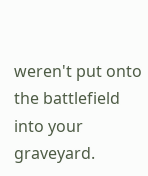weren't put onto the battlefield into your graveyard.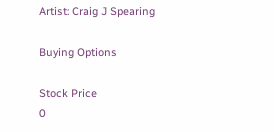Artist: Craig J Spearing

Buying Options

Stock Price
0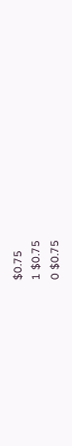$0.75
1 $0.75
0 $0.75